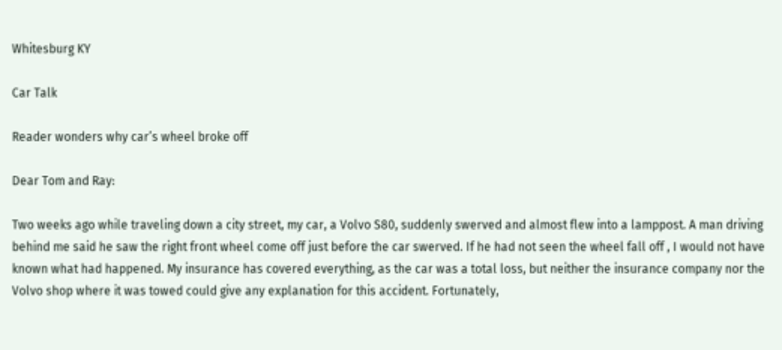Whitesburg KY

Car Talk

Reader wonders why car’s wheel broke off

Dear Tom and Ray:

Two weeks ago while traveling down a city street, my car, a Volvo S80, suddenly swerved and almost flew into a lamppost. A man driving behind me said he saw the right front wheel come off just before the car swerved. If he had not seen the wheel fall off , I would not have known what had happened. My insurance has covered everything, as the car was a total loss, but neither the insurance company nor the Volvo shop where it was towed could give any explanation for this accident. Fortunately,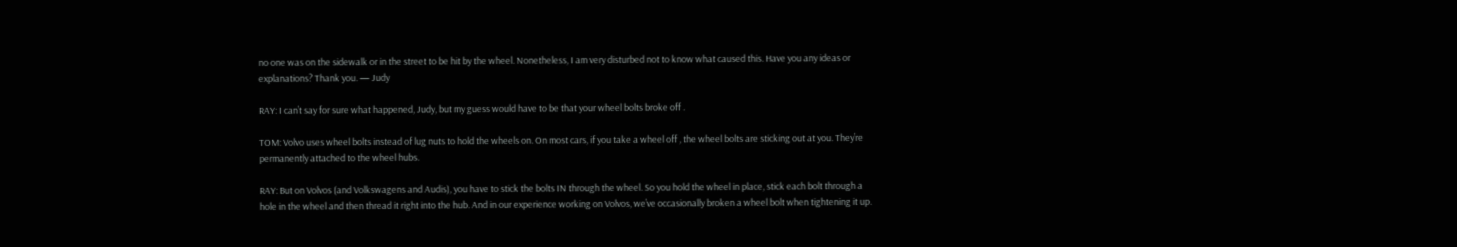no one was on the sidewalk or in the street to be hit by the wheel. Nonetheless, I am very disturbed not to know what caused this. Have you any ideas or explanations? Thank you. — Judy

RAY: I can’t say for sure what happened, Judy, but my guess would have to be that your wheel bolts broke off .

TOM: Volvo uses wheel bolts instead of lug nuts to hold the wheels on. On most cars, if you take a wheel off , the wheel bolts are sticking out at you. They’re permanently attached to the wheel hubs.

RAY: But on Volvos (and Volkswagens and Audis), you have to stick the bolts IN through the wheel. So you hold the wheel in place, stick each bolt through a hole in the wheel and then thread it right into the hub. And in our experience working on Volvos, we’ve occasionally broken a wheel bolt when tightening it up.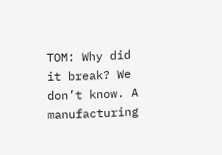TOM: Why did it break? We don’t know. A manufacturing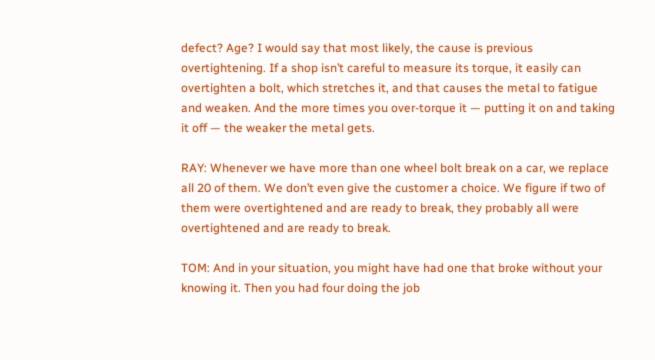defect? Age? I would say that most likely, the cause is previous overtightening. If a shop isn’t careful to measure its torque, it easily can overtighten a bolt, which stretches it, and that causes the metal to fatigue and weaken. And the more times you over-torque it — putting it on and taking it off — the weaker the metal gets.

RAY: Whenever we have more than one wheel bolt break on a car, we replace all 20 of them. We don’t even give the customer a choice. We figure if two of them were overtightened and are ready to break, they probably all were overtightened and are ready to break.

TOM: And in your situation, you might have had one that broke without your knowing it. Then you had four doing the job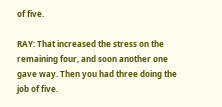of five.

RAY: That increased the stress on the remaining four, and soon another one gave way. Then you had three doing the job of five.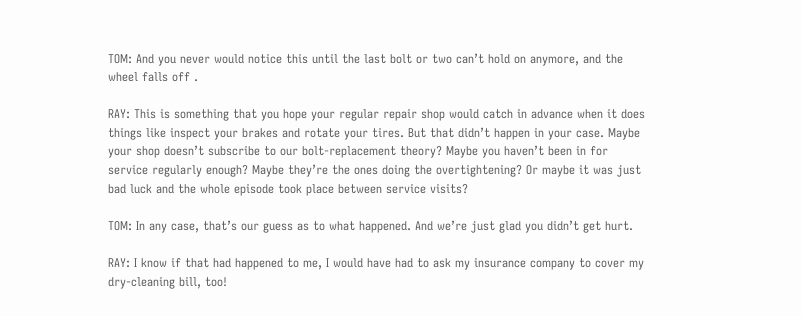TOM: And you never would notice this until the last bolt or two can’t hold on anymore, and the wheel falls off .

RAY: This is something that you hope your regular repair shop would catch in advance when it does things like inspect your brakes and rotate your tires. But that didn’t happen in your case. Maybe your shop doesn’t subscribe to our bolt-replacement theory? Maybe you haven’t been in for service regularly enough? Maybe they’re the ones doing the overtightening? Or maybe it was just bad luck and the whole episode took place between service visits?

TOM: In any case, that’s our guess as to what happened. And we’re just glad you didn’t get hurt.

RAY: I know if that had happened to me, I would have had to ask my insurance company to cover my dry-cleaning bill, too!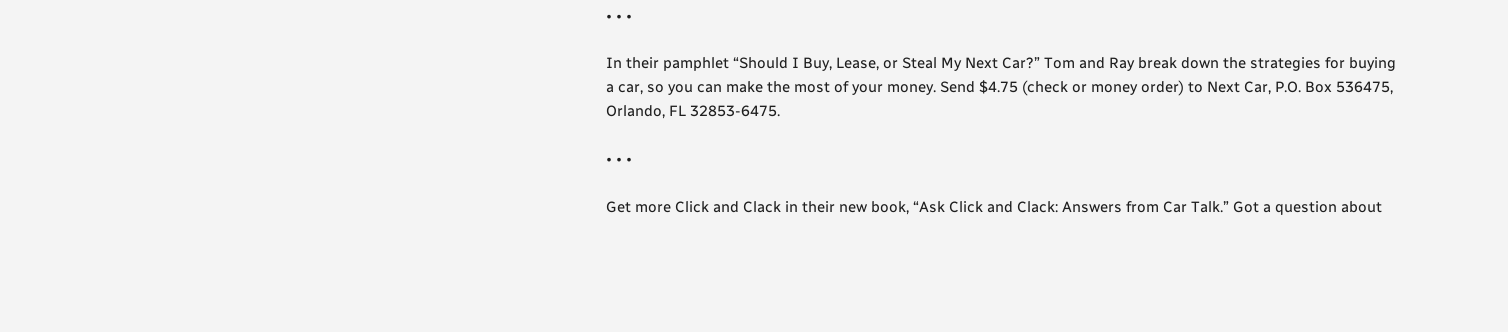• • •

In their pamphlet “Should I Buy, Lease, or Steal My Next Car?” Tom and Ray break down the strategies for buying a car, so you can make the most of your money. Send $4.75 (check or money order) to Next Car, P.O. Box 536475, Orlando, FL 32853-6475.

• • •

Get more Click and Clack in their new book, “Ask Click and Clack: Answers from Car Talk.” Got a question about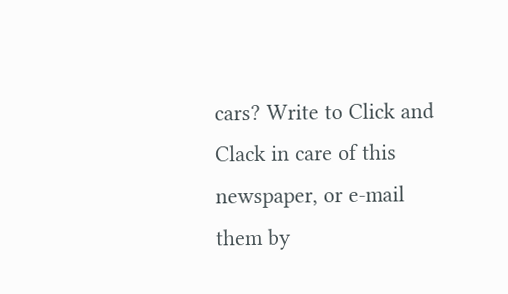cars? Write to Click and Clack in care of this newspaper, or e-mail them by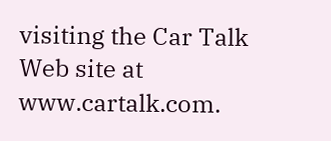visiting the Car Talk Web site at www.cartalk.com.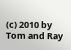(c) 2010 by Tom and Ray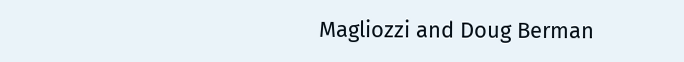Magliozzi and Doug Berman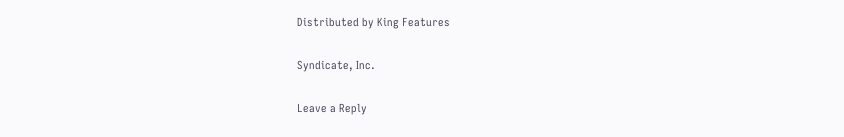Distributed by King Features

Syndicate, Inc.

Leave a Reply